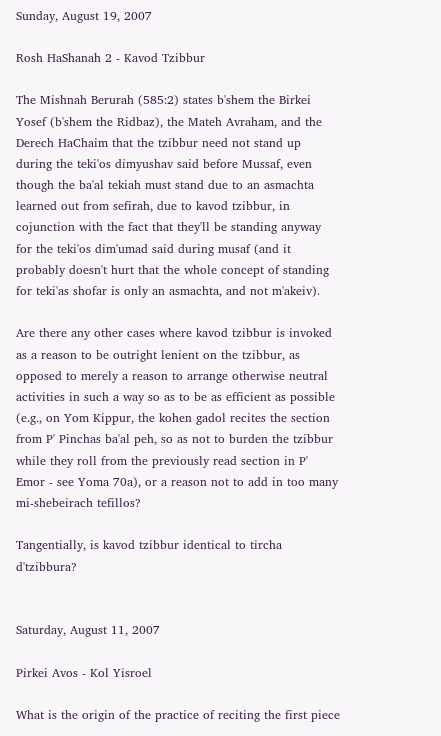Sunday, August 19, 2007

Rosh HaShanah 2 - Kavod Tzibbur

The Mishnah Berurah (585:2) states b'shem the Birkei Yosef (b'shem the Ridbaz), the Mateh Avraham, and the Derech HaChaim that the tzibbur need not stand up during the teki'os dimyushav said before Mussaf, even though the ba'al tekiah must stand due to an asmachta learned out from sefirah, due to kavod tzibbur, in cojunction with the fact that they'll be standing anyway for the teki'os dim'umad said during musaf (and it probably doesn't hurt that the whole concept of standing for teki'as shofar is only an asmachta, and not m'akeiv).

Are there any other cases where kavod tzibbur is invoked as a reason to be outright lenient on the tzibbur, as opposed to merely a reason to arrange otherwise neutral activities in such a way so as to be as efficient as possible (e.g., on Yom Kippur, the kohen gadol recites the section from P' Pinchas ba'al peh, so as not to burden the tzibbur while they roll from the previously read section in P' Emor - see Yoma 70a), or a reason not to add in too many mi-shebeirach tefillos?

Tangentially, is kavod tzibbur identical to tircha d'tzibbura?


Saturday, August 11, 2007

Pirkei Avos - Kol Yisroel

What is the origin of the practice of reciting the first piece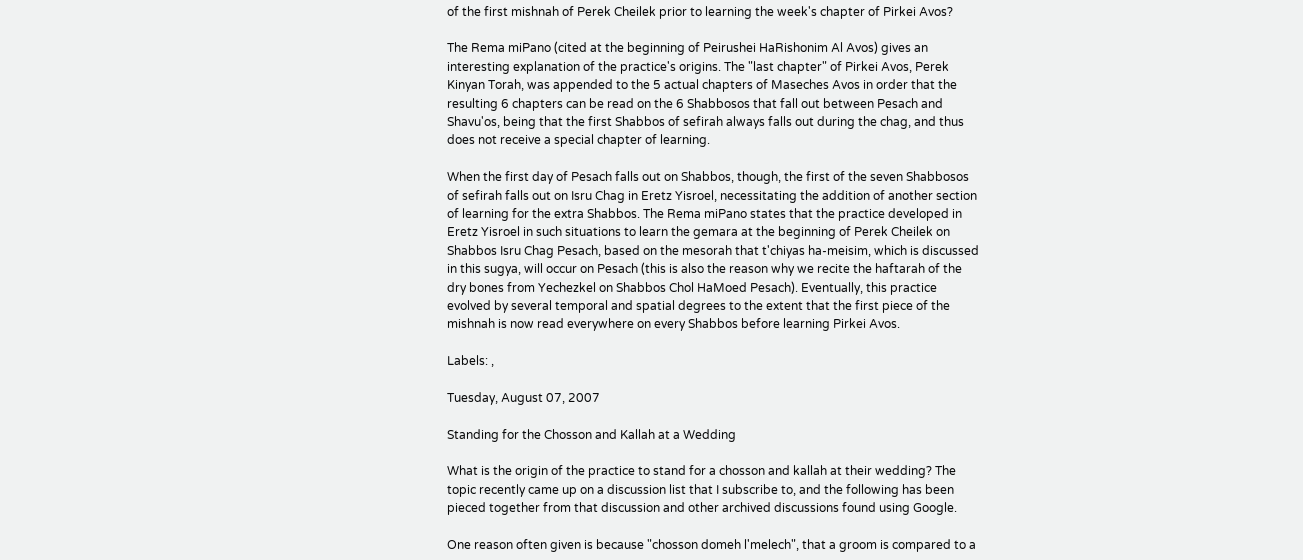of the first mishnah of Perek Cheilek prior to learning the week's chapter of Pirkei Avos?

The Rema miPano (cited at the beginning of Peirushei HaRishonim Al Avos) gives an interesting explanation of the practice's origins. The "last chapter" of Pirkei Avos, Perek Kinyan Torah, was appended to the 5 actual chapters of Maseches Avos in order that the resulting 6 chapters can be read on the 6 Shabbosos that fall out between Pesach and Shavu'os, being that the first Shabbos of sefirah always falls out during the chag, and thus does not receive a special chapter of learning.

When the first day of Pesach falls out on Shabbos, though, the first of the seven Shabbosos of sefirah falls out on Isru Chag in Eretz Yisroel, necessitating the addition of another section of learning for the extra Shabbos. The Rema miPano states that the practice developed in Eretz Yisroel in such situations to learn the gemara at the beginning of Perek Cheilek on Shabbos Isru Chag Pesach, based on the mesorah that t'chiyas ha-meisim, which is discussed in this sugya, will occur on Pesach (this is also the reason why we recite the haftarah of the dry bones from Yechezkel on Shabbos Chol HaMoed Pesach). Eventually, this practice evolved by several temporal and spatial degrees to the extent that the first piece of the mishnah is now read everywhere on every Shabbos before learning Pirkei Avos.

Labels: ,

Tuesday, August 07, 2007

Standing for the Chosson and Kallah at a Wedding

What is the origin of the practice to stand for a chosson and kallah at their wedding? The topic recently came up on a discussion list that I subscribe to, and the following has been pieced together from that discussion and other archived discussions found using Google.

One reason often given is because "chosson domeh l'melech", that a groom is compared to a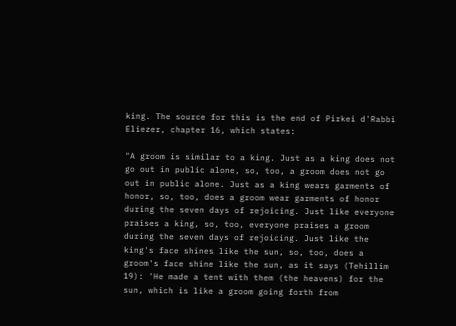king. The source for this is the end of Pirkei d'Rabbi Eliezer, chapter 16, which states:

"A groom is similar to a king. Just as a king does not go out in public alone, so, too, a groom does not go out in public alone. Just as a king wears garments of honor, so, too, does a groom wear garments of honor during the seven days of rejoicing. Just like everyone praises a king, so, too, everyone praises a groom during the seven days of rejoicing. Just like the king's face shines like the sun, so, too, does a groom's face shine like the sun, as it says (Tehillim 19): 'He made a tent with them (the heavens) for the sun, which is like a groom going forth from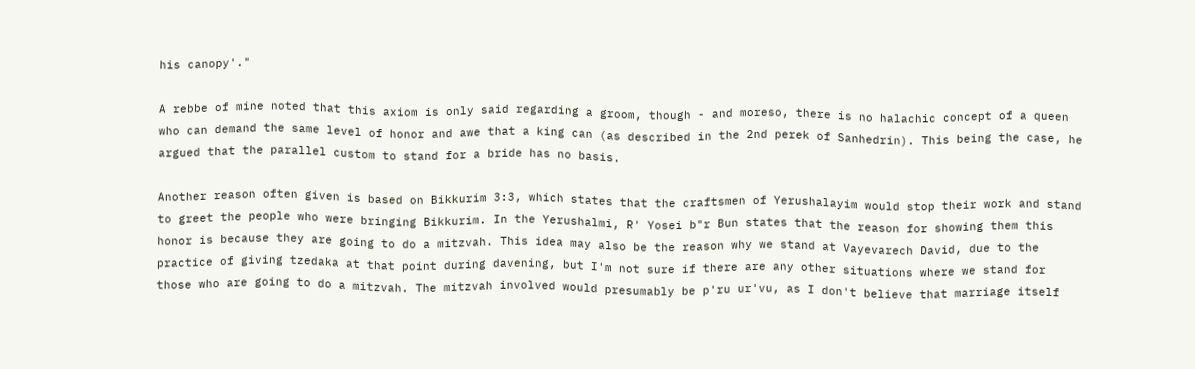his canopy'."

A rebbe of mine noted that this axiom is only said regarding a groom, though - and moreso, there is no halachic concept of a queen who can demand the same level of honor and awe that a king can (as described in the 2nd perek of Sanhedrin). This being the case, he argued that the parallel custom to stand for a bride has no basis.

Another reason often given is based on Bikkurim 3:3, which states that the craftsmen of Yerushalayim would stop their work and stand to greet the people who were bringing Bikkurim. In the Yerushalmi, R' Yosei b"r Bun states that the reason for showing them this honor is because they are going to do a mitzvah. This idea may also be the reason why we stand at Vayevarech David, due to the practice of giving tzedaka at that point during davening, but I'm not sure if there are any other situations where we stand for those who are going to do a mitzvah. The mitzvah involved would presumably be p'ru ur'vu, as I don't believe that marriage itself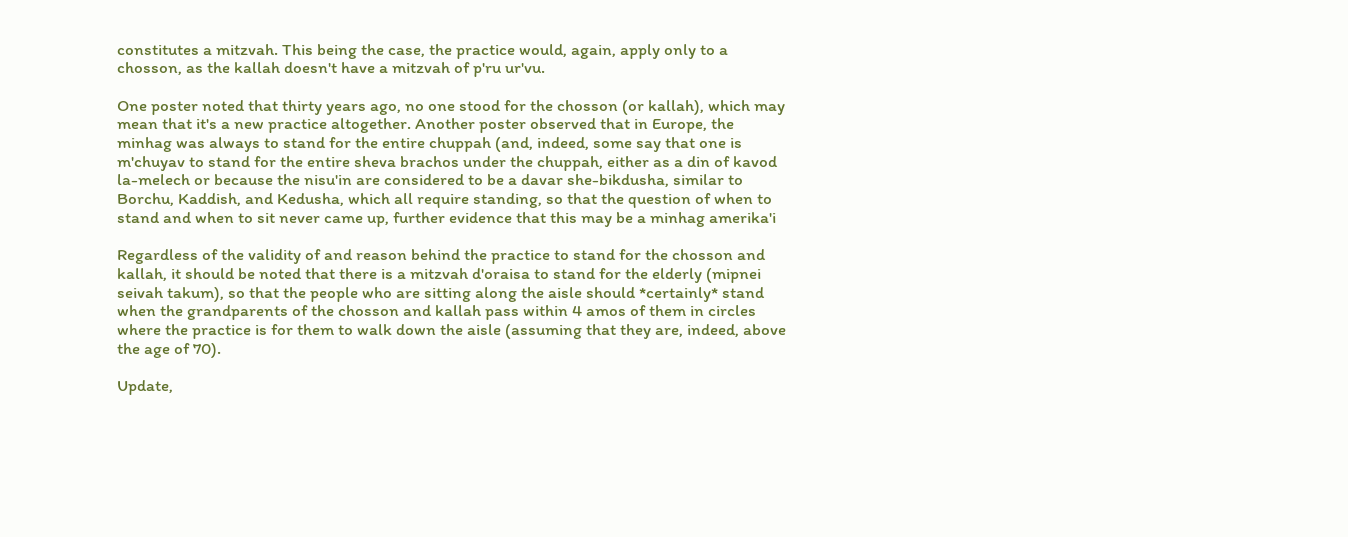constitutes a mitzvah. This being the case, the practice would, again, apply only to a chosson, as the kallah doesn't have a mitzvah of p'ru ur'vu.

One poster noted that thirty years ago, no one stood for the chosson (or kallah), which may mean that it's a new practice altogether. Another poster observed that in Europe, the minhag was always to stand for the entire chuppah (and, indeed, some say that one is m'chuyav to stand for the entire sheva brachos under the chuppah, either as a din of kavod la-melech or because the nisu'in are considered to be a davar she-bikdusha, similar to Borchu, Kaddish, and Kedusha, which all require standing, so that the question of when to stand and when to sit never came up, further evidence that this may be a minhag amerika'i

Regardless of the validity of and reason behind the practice to stand for the chosson and kallah, it should be noted that there is a mitzvah d'oraisa to stand for the elderly (mipnei seivah takum), so that the people who are sitting along the aisle should *certainly* stand when the grandparents of the chosson and kallah pass within 4 amos of them in circles where the practice is for them to walk down the aisle (assuming that they are, indeed, above the age of 70).

Update,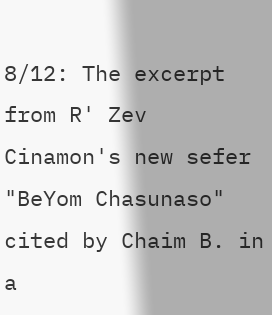8/12: The excerpt from R' Zev Cinamon's new sefer "BeYom Chasunaso" cited by Chaim B. in a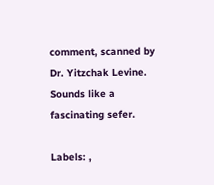comment, scanned by Dr. Yitzchak Levine. Sounds like a fascinating sefer.

Labels: ,